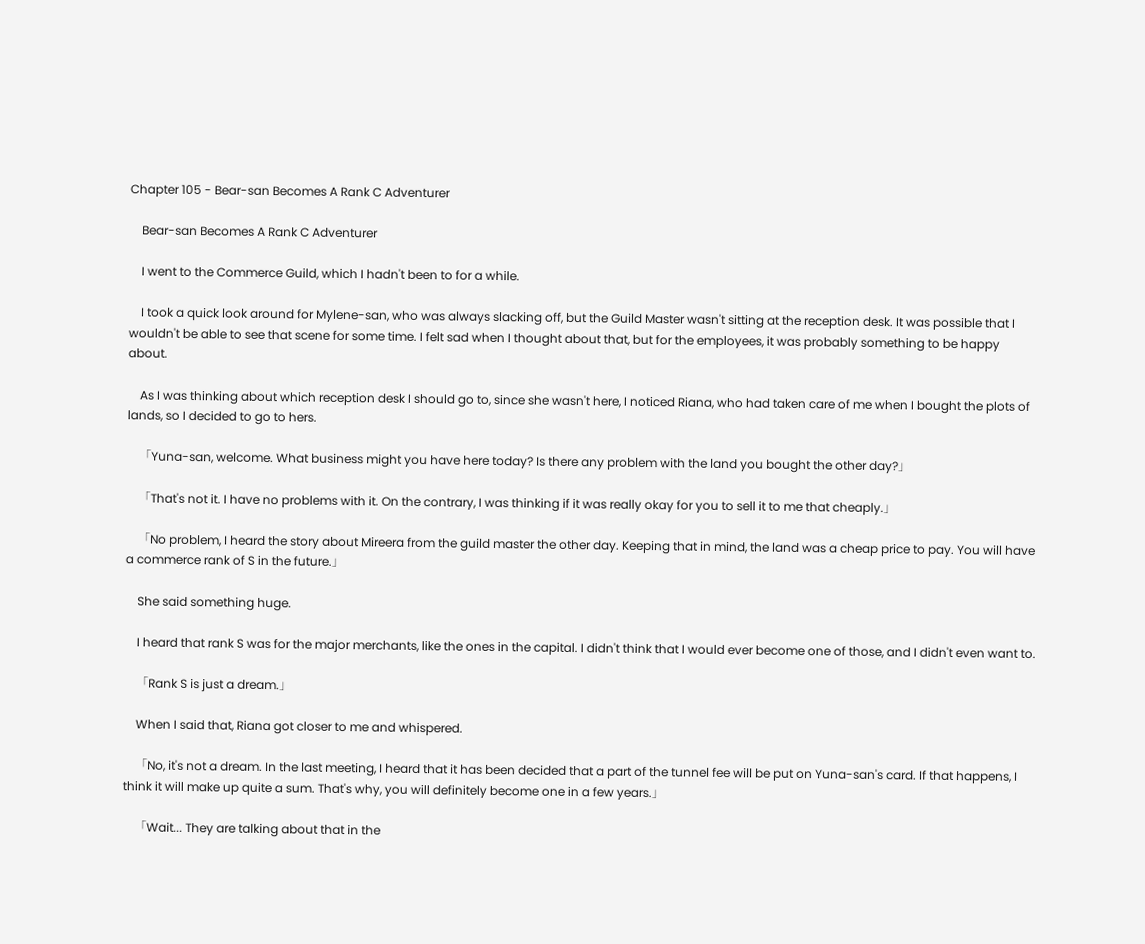Chapter 105 - Bear-san Becomes A Rank C Adventurer

    Bear-san Becomes A Rank C Adventurer

    I went to the Commerce Guild, which I hadn't been to for a while.

    I took a quick look around for Mylene-san, who was always slacking off, but the Guild Master wasn't sitting at the reception desk. It was possible that I wouldn't be able to see that scene for some time. I felt sad when I thought about that, but for the employees, it was probably something to be happy about.

    As I was thinking about which reception desk I should go to, since she wasn't here, I noticed Riana, who had taken care of me when I bought the plots of lands, so I decided to go to hers.

    「Yuna-san, welcome. What business might you have here today? Is there any problem with the land you bought the other day?」

    「That's not it. I have no problems with it. On the contrary, I was thinking if it was really okay for you to sell it to me that cheaply.」

    「No problem, I heard the story about Mireera from the guild master the other day. Keeping that in mind, the land was a cheap price to pay. You will have a commerce rank of S in the future.」

    She said something huge.

    I heard that rank S was for the major merchants, like the ones in the capital. I didn't think that I would ever become one of those, and I didn't even want to.

    「Rank S is just a dream.」

    When I said that, Riana got closer to me and whispered.

    「No, it's not a dream. In the last meeting, I heard that it has been decided that a part of the tunnel fee will be put on Yuna-san's card. If that happens, I think it will make up quite a sum. That's why, you will definitely become one in a few years.」

    「Wait... They are talking about that in the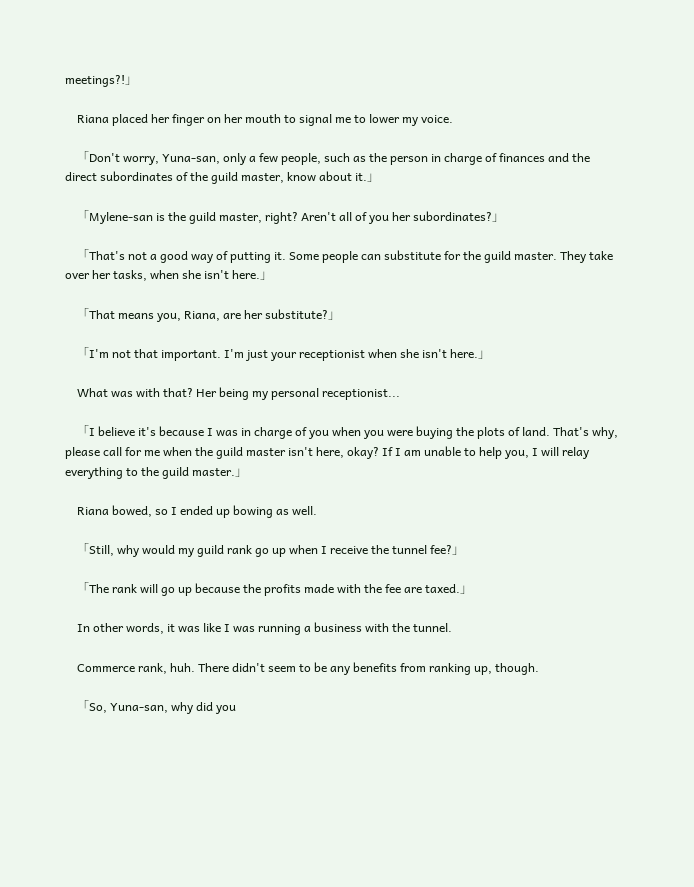meetings?!」

    Riana placed her finger on her mouth to signal me to lower my voice.

    「Don't worry, Yuna-san, only a few people, such as the person in charge of finances and the direct subordinates of the guild master, know about it.」

    「Mylene-san is the guild master, right? Aren't all of you her subordinates?」

    「That's not a good way of putting it. Some people can substitute for the guild master. They take over her tasks, when she isn't here.」

    「That means you, Riana, are her substitute?」

    「I'm not that important. I'm just your receptionist when she isn't here.」

    What was with that? Her being my personal receptionist...

    「I believe it's because I was in charge of you when you were buying the plots of land. That's why, please call for me when the guild master isn't here, okay? If I am unable to help you, I will relay everything to the guild master.」

    Riana bowed, so I ended up bowing as well.

    「Still, why would my guild rank go up when I receive the tunnel fee?」

    「The rank will go up because the profits made with the fee are taxed.」

    In other words, it was like I was running a business with the tunnel.

    Commerce rank, huh. There didn't seem to be any benefits from ranking up, though.

    「So, Yuna-san, why did you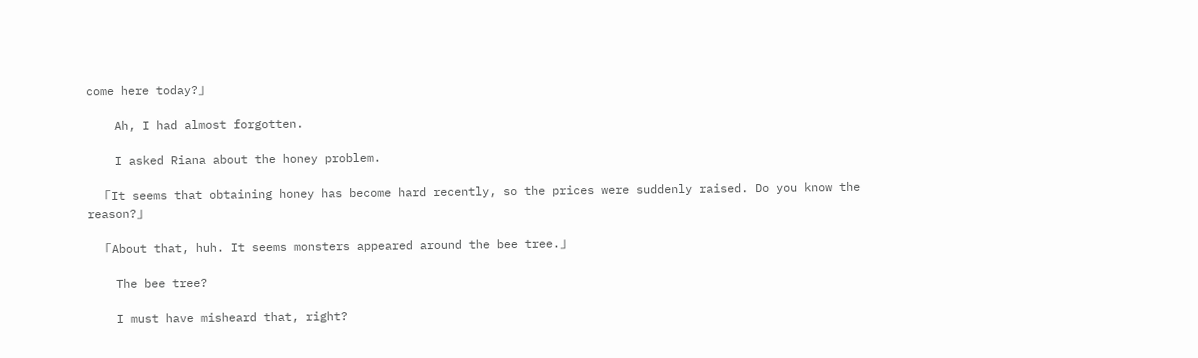come here today?」

    Ah, I had almost forgotten.

    I asked Riana about the honey problem.

    「It seems that obtaining honey has become hard recently, so the prices were suddenly raised. Do you know the reason?」

    「About that, huh. It seems monsters appeared around the bee tree.」

    The bee tree?

    I must have misheard that, right?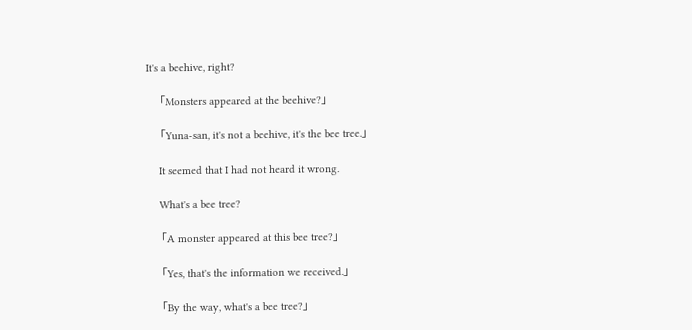It's a beehive, right?

    「Monsters appeared at the beehive?」

    「Yuna-san, it's not a beehive, it's the bee tree.」

    It seemed that I had not heard it wrong.

    What's a bee tree?

    「A monster appeared at this bee tree?」

    「Yes, that's the information we received.」

    「By the way, what's a bee tree?」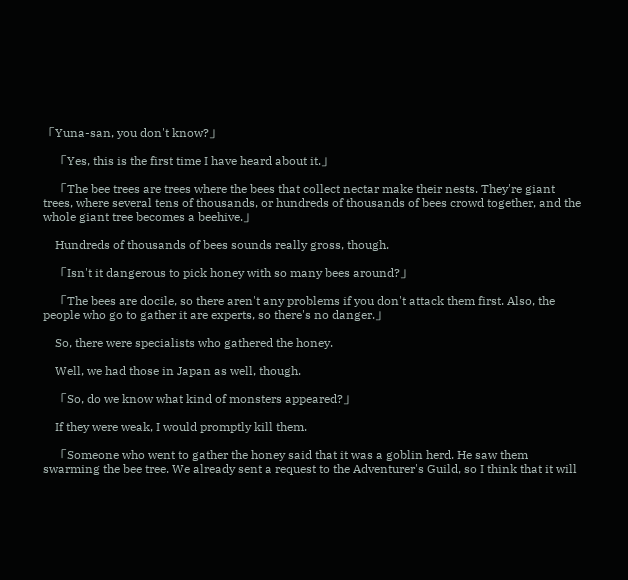「Yuna-san, you don't know?」

    「Yes, this is the first time I have heard about it.」

    「The bee trees are trees where the bees that collect nectar make their nests. They're giant trees, where several tens of thousands, or hundreds of thousands of bees crowd together, and the whole giant tree becomes a beehive.」

    Hundreds of thousands of bees sounds really gross, though.

    「Isn't it dangerous to pick honey with so many bees around?」

    「The bees are docile, so there aren't any problems if you don't attack them first. Also, the people who go to gather it are experts, so there's no danger.」

    So, there were specialists who gathered the honey.

    Well, we had those in Japan as well, though.

    「So, do we know what kind of monsters appeared?」

    If they were weak, I would promptly kill them.

    「Someone who went to gather the honey said that it was a goblin herd. He saw them swarming the bee tree. We already sent a request to the Adventurer's Guild, so I think that it will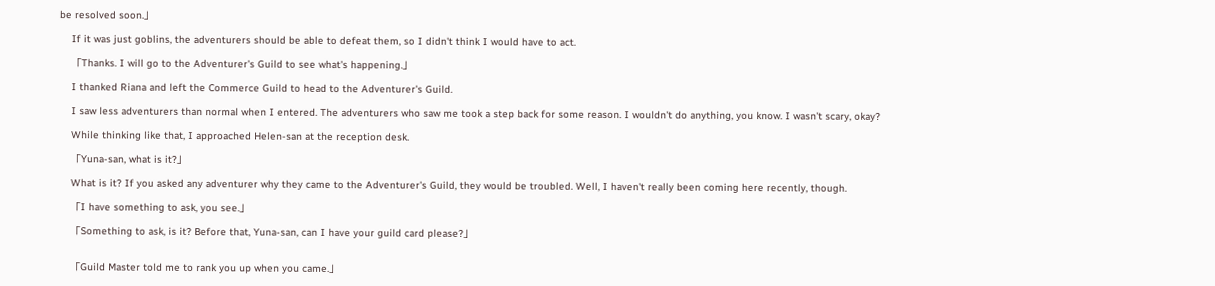be resolved soon.」

    If it was just goblins, the adventurers should be able to defeat them, so I didn't think I would have to act.

    「Thanks. I will go to the Adventurer's Guild to see what's happening.」

    I thanked Riana and left the Commerce Guild to head to the Adventurer's Guild.

    I saw less adventurers than normal when I entered. The adventurers who saw me took a step back for some reason. I wouldn't do anything, you know. I wasn't scary, okay?

    While thinking like that, I approached Helen-san at the reception desk.

    「Yuna-san, what is it?」

    What is it? If you asked any adventurer why they came to the Adventurer's Guild, they would be troubled. Well, I haven't really been coming here recently, though.

    「I have something to ask, you see.」

    「Something to ask, is it? Before that, Yuna-san, can I have your guild card please?」


    「Guild Master told me to rank you up when you came.」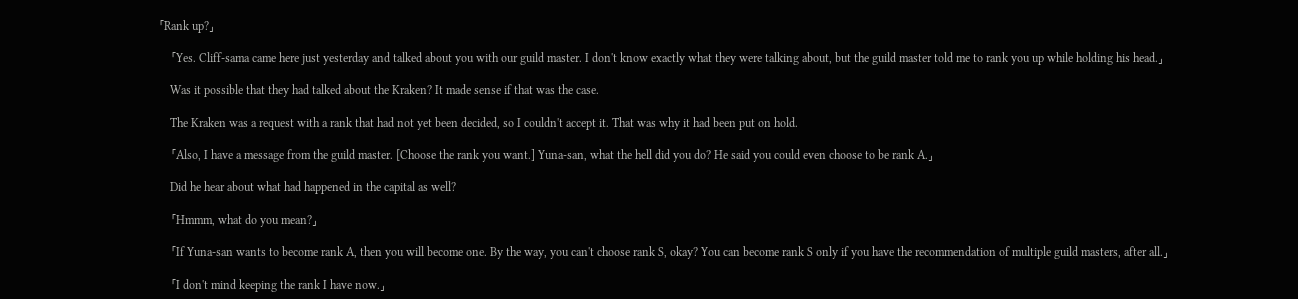「Rank up?」

    「Yes. Cliff-sama came here just yesterday and talked about you with our guild master. I don't know exactly what they were talking about, but the guild master told me to rank you up while holding his head.」

    Was it possible that they had talked about the Kraken? It made sense if that was the case.

    The Kraken was a request with a rank that had not yet been decided, so I couldn't accept it. That was why it had been put on hold.

    「Also, I have a message from the guild master. [Choose the rank you want.] Yuna-san, what the hell did you do? He said you could even choose to be rank A.」

    Did he hear about what had happened in the capital as well?

    「Hmmm, what do you mean?」

    「If Yuna-san wants to become rank A, then you will become one. By the way, you can't choose rank S, okay? You can become rank S only if you have the recommendation of multiple guild masters, after all.」

    「I don't mind keeping the rank I have now.」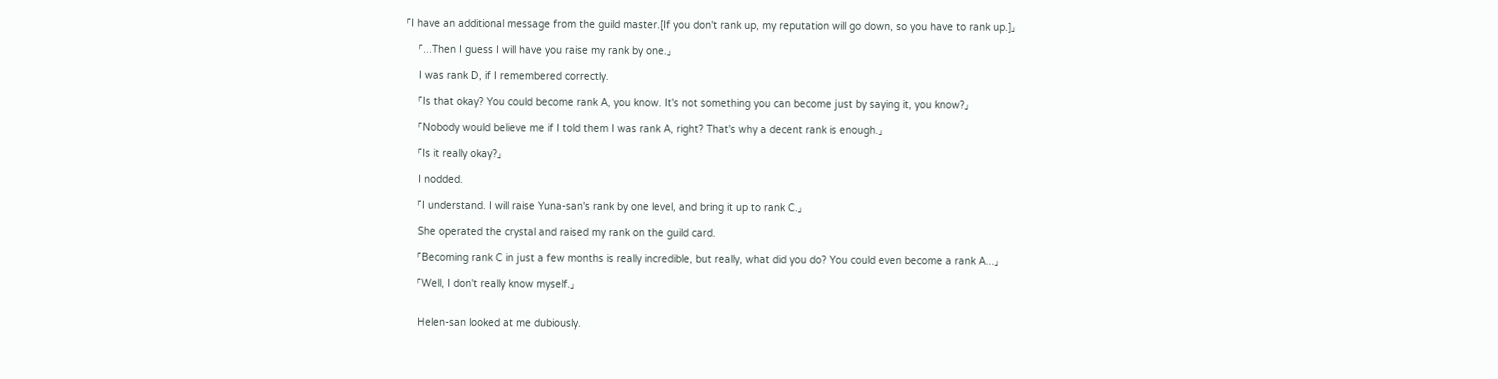「I have an additional message from the guild master.[If you don't rank up, my reputation will go down, so you have to rank up.]」

    「...Then I guess I will have you raise my rank by one.」

    I was rank D, if I remembered correctly.

    「Is that okay? You could become rank A, you know. It's not something you can become just by saying it, you know?」

    「Nobody would believe me if I told them I was rank A, right? That's why a decent rank is enough.」

    「Is it really okay?」

    I nodded.

    「I understand. I will raise Yuna-san's rank by one level, and bring it up to rank C.」

    She operated the crystal and raised my rank on the guild card.

    「Becoming rank C in just a few months is really incredible, but really, what did you do? You could even become a rank A...」

    「Well, I don't really know myself.」


    Helen-san looked at me dubiously.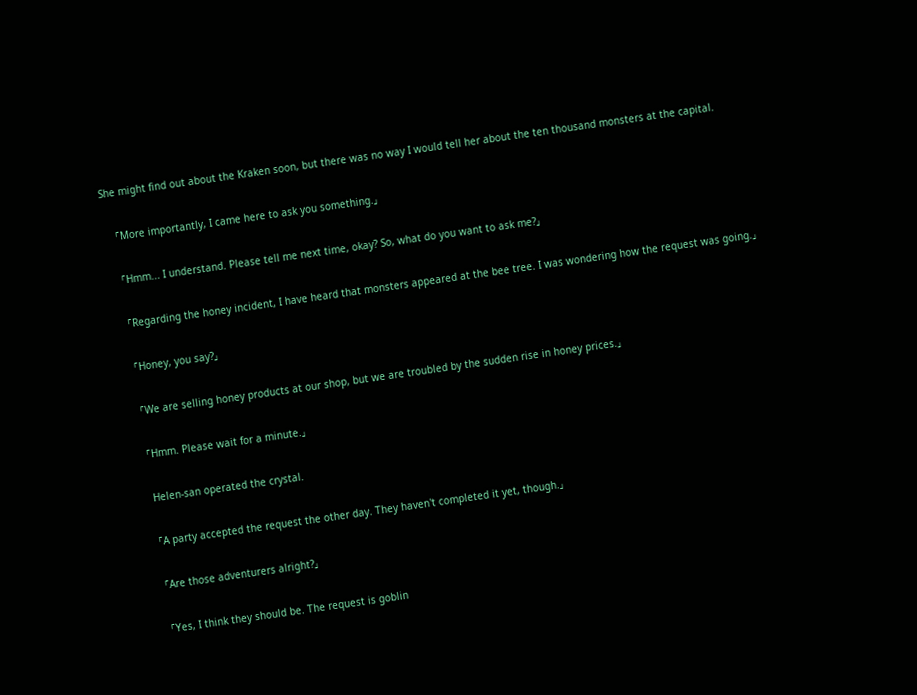She might find out about the Kraken soon, but there was no way I would tell her about the ten thousand monsters at the capital.

    「More importantly, I came here to ask you something.」

    「Hmm... I understand. Please tell me next time, okay? So, what do you want to ask me?」

    「Regarding the honey incident, I have heard that monsters appeared at the bee tree. I was wondering how the request was going.」

    「Honey, you say?」

    「We are selling honey products at our shop, but we are troubled by the sudden rise in honey prices.」

    「Hmm. Please wait for a minute.」

    Helen-san operated the crystal.

    「A party accepted the request the other day. They haven't completed it yet, though.」

    「Are those adventurers alright?」

    「Yes, I think they should be. The request is goblin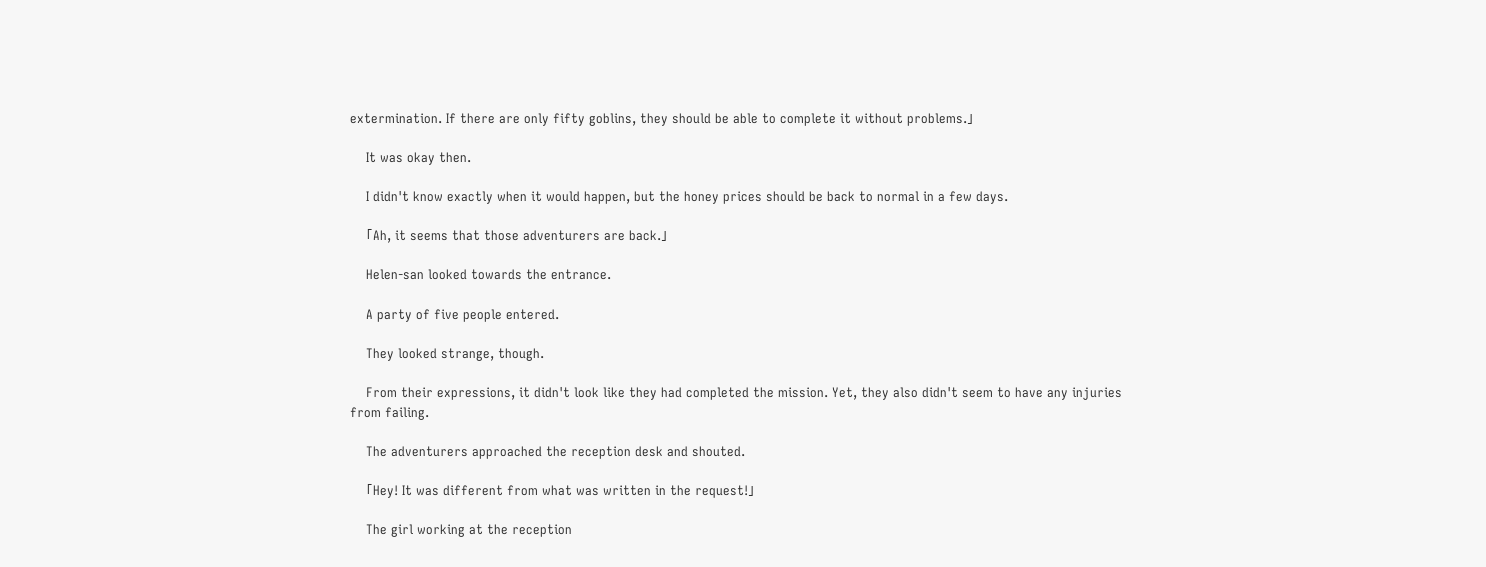extermination. If there are only fifty goblins, they should be able to complete it without problems.」

    It was okay then.

    I didn't know exactly when it would happen, but the honey prices should be back to normal in a few days.

    「Ah, it seems that those adventurers are back.」

    Helen-san looked towards the entrance.

    A party of five people entered.

    They looked strange, though.

    From their expressions, it didn't look like they had completed the mission. Yet, they also didn't seem to have any injuries from failing.

    The adventurers approached the reception desk and shouted.

    「Hey! It was different from what was written in the request!」

    The girl working at the reception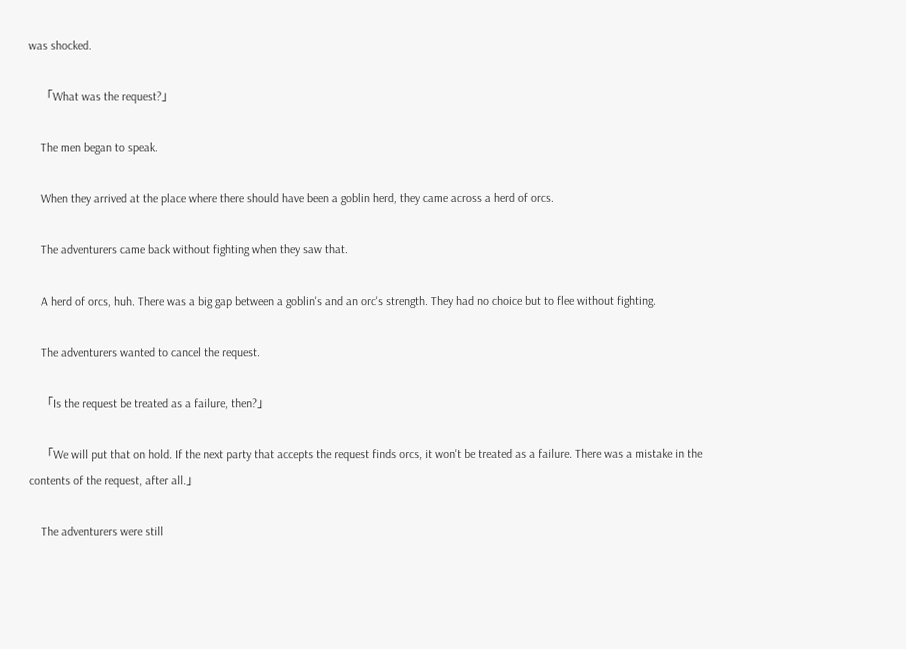was shocked.

    「What was the request?」

    The men began to speak.

    When they arrived at the place where there should have been a goblin herd, they came across a herd of orcs.

    The adventurers came back without fighting when they saw that.

    A herd of orcs, huh. There was a big gap between a goblin's and an orc's strength. They had no choice but to flee without fighting.

    The adventurers wanted to cancel the request.

    「Is the request be treated as a failure, then?」

    「We will put that on hold. If the next party that accepts the request finds orcs, it won't be treated as a failure. There was a mistake in the contents of the request, after all.」

    The adventurers were still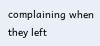complaining when they left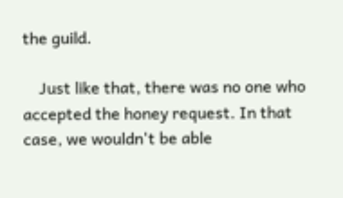the guild.

    Just like that, there was no one who accepted the honey request. In that case, we wouldn't be able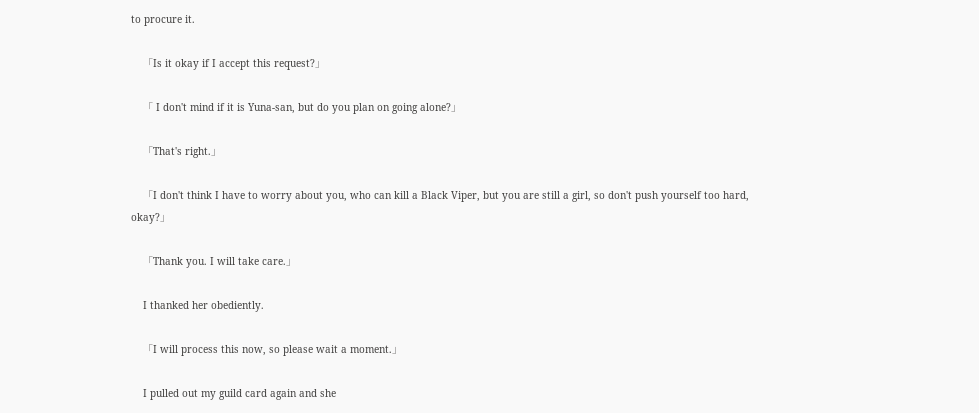to procure it.

    「Is it okay if I accept this request?」

    「 I don't mind if it is Yuna-san, but do you plan on going alone?」

    「That's right.」

    「I don't think I have to worry about you, who can kill a Black Viper, but you are still a girl, so don't push yourself too hard, okay?」

    「Thank you. I will take care.」

    I thanked her obediently.

    「I will process this now, so please wait a moment.」

    I pulled out my guild card again and she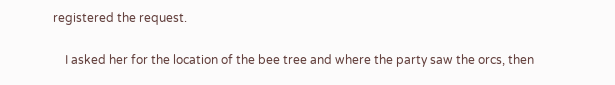registered the request.

    I asked her for the location of the bee tree and where the party saw the orcs, then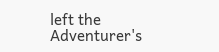left the Adventurer's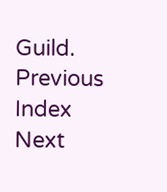Guild.
Previous Index Next